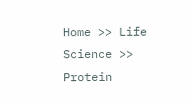Home >> Life Science >> Protein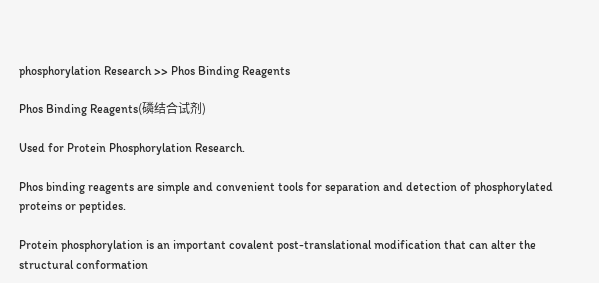phosphorylation Research >> Phos Binding Reagents

Phos Binding Reagents(磷结合试剂)

Used for Protein Phosphorylation Research.

Phos binding reagents are simple and convenient tools for separation and detection of phosphorylated proteins or peptides.

Protein phosphorylation is an important covalent post-translational modification that can alter the structural conformation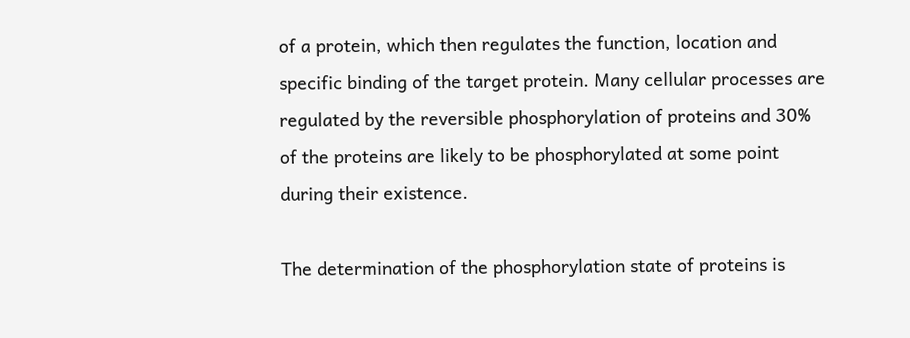of a protein, which then regulates the function, location and specific binding of the target protein. Many cellular processes are regulated by the reversible phosphorylation of proteins and 30% of the proteins are likely to be phosphorylated at some point during their existence.

The determination of the phosphorylation state of proteins is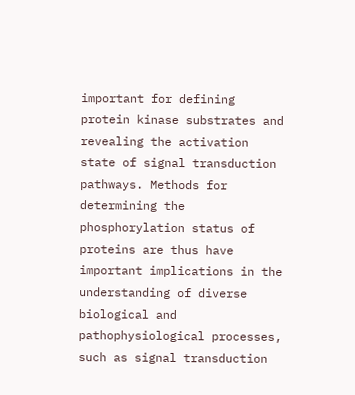important for defining protein kinase substrates and revealing the activation state of signal transduction pathways. Methods for determining the phosphorylation status of proteins are thus have important implications in the understanding of diverse biological and pathophysiological processes, such as signal transduction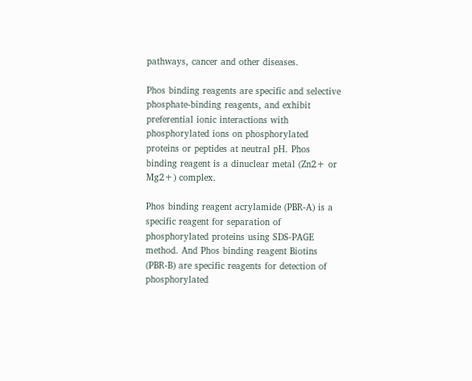pathways, cancer and other diseases.

Phos binding reagents are specific and selective phosphate-binding reagents, and exhibit preferential ionic interactions with phosphorylated ions on phosphorylated proteins or peptides at neutral pH. Phos binding reagent is a dinuclear metal (Zn2+ or Mg2+) complex.

Phos binding reagent acrylamide (PBR-A) is a specific reagent for separation of phosphorylated proteins using SDS-PAGE method. And Phos binding reagent Biotins (PBR-B) are specific reagents for detection of phosphorylated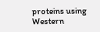proteins using Western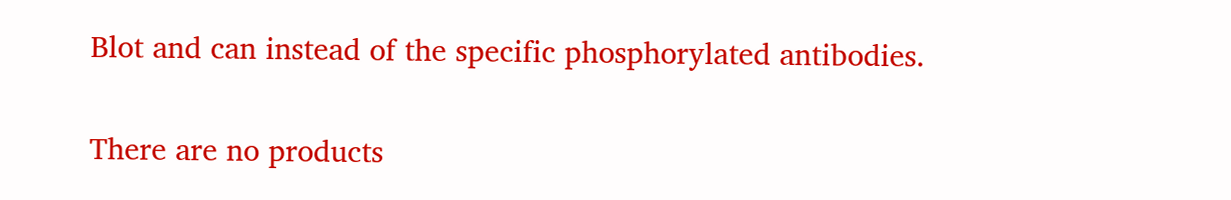Blot and can instead of the specific phosphorylated antibodies.

There are no products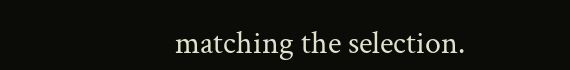matching the selection.